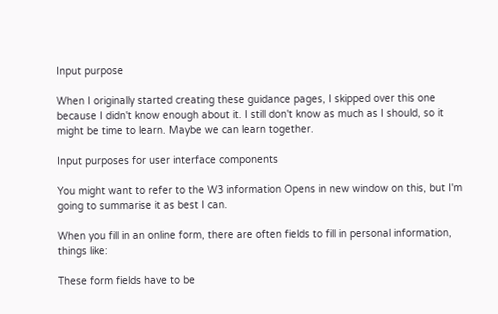Input purpose

When I originally started creating these guidance pages, I skipped over this one because I didn't know enough about it. I still don't know as much as I should, so it might be time to learn. Maybe we can learn together.

Input purposes for user interface components

You might want to refer to the W3 information Opens in new window on this, but I'm going to summarise it as best I can.

When you fill in an online form, there are often fields to fill in personal information, things like:

These form fields have to be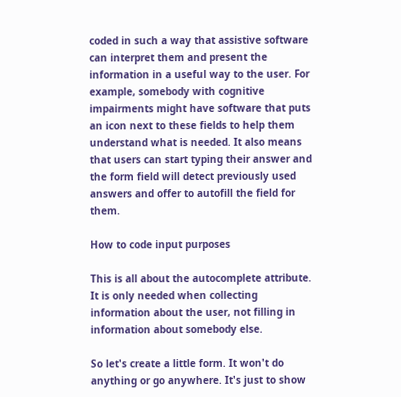coded in such a way that assistive software can interpret them and present the information in a useful way to the user. For example, somebody with cognitive impairments might have software that puts an icon next to these fields to help them understand what is needed. It also means that users can start typing their answer and the form field will detect previously used answers and offer to autofill the field for them.

How to code input purposes

This is all about the autocomplete attribute. It is only needed when collecting information about the user, not filling in information about somebody else.

So let's create a little form. It won't do anything or go anywhere. It's just to show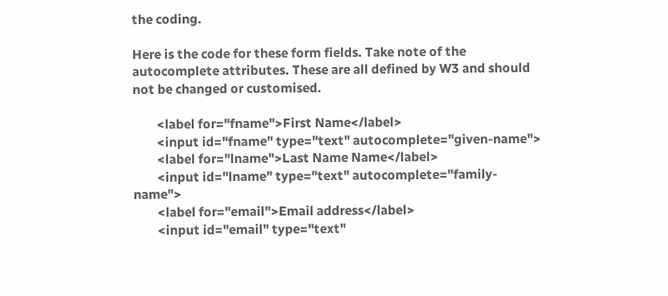the coding.

Here is the code for these form fields. Take note of the autocomplete attributes. These are all defined by W3 and should not be changed or customised.

        <label for="fname">First Name</label>
        <input id="fname" type="text" autocomplete="given-name">
        <label for="lname">Last Name Name</label>
        <input id="lname" type="text" autocomplete="family-name">
        <label for="email">Email address</label>
        <input id="email" type="text"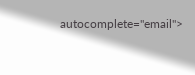autocomplete="email">